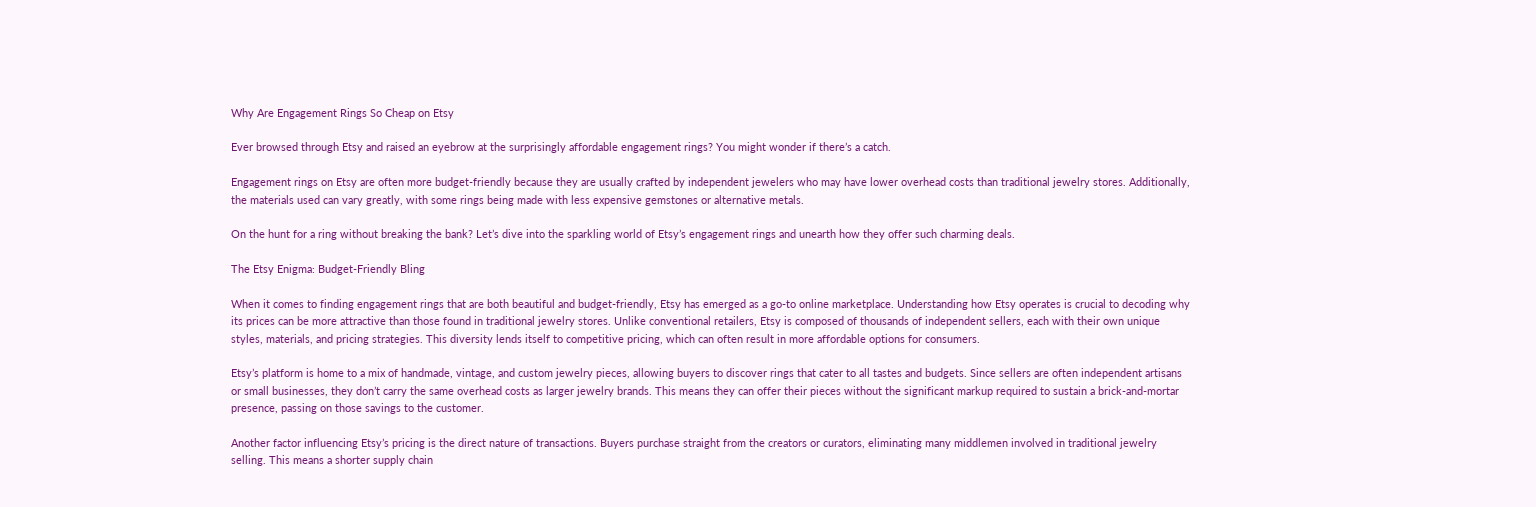Why Are Engagement Rings So Cheap on Etsy

Ever browsed through Etsy and raised an eyebrow at the surprisingly affordable engagement rings? You might wonder if there’s a catch.

Engagement rings on Etsy are often more budget-friendly because they are usually crafted by independent jewelers who may have lower overhead costs than traditional jewelry stores. Additionally, the materials used can vary greatly, with some rings being made with less expensive gemstones or alternative metals.

On the hunt for a ring without breaking the bank? Let’s dive into the sparkling world of Etsy’s engagement rings and unearth how they offer such charming deals.

The Etsy Enigma: Budget-Friendly Bling

When it comes to finding engagement rings that are both beautiful and budget-friendly, Etsy has emerged as a go-to online marketplace. Understanding how Etsy operates is crucial to decoding why its prices can be more attractive than those found in traditional jewelry stores. Unlike conventional retailers, Etsy is composed of thousands of independent sellers, each with their own unique styles, materials, and pricing strategies. This diversity lends itself to competitive pricing, which can often result in more affordable options for consumers.

Etsy’s platform is home to a mix of handmade, vintage, and custom jewelry pieces, allowing buyers to discover rings that cater to all tastes and budgets. Since sellers are often independent artisans or small businesses, they don’t carry the same overhead costs as larger jewelry brands. This means they can offer their pieces without the significant markup required to sustain a brick-and-mortar presence, passing on those savings to the customer.

Another factor influencing Etsy’s pricing is the direct nature of transactions. Buyers purchase straight from the creators or curators, eliminating many middlemen involved in traditional jewelry selling. This means a shorter supply chain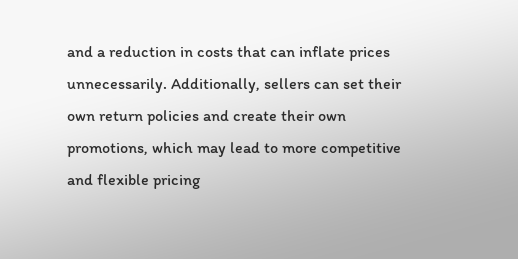and a reduction in costs that can inflate prices unnecessarily. Additionally, sellers can set their own return policies and create their own promotions, which may lead to more competitive and flexible pricing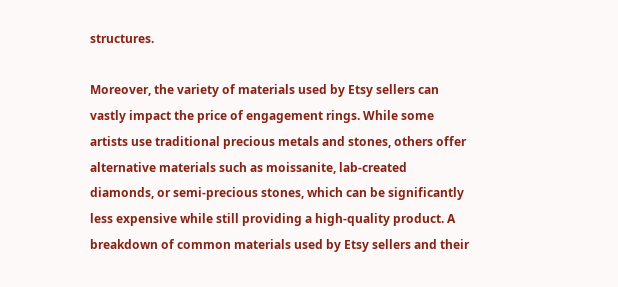structures.

Moreover, the variety of materials used by Etsy sellers can vastly impact the price of engagement rings. While some artists use traditional precious metals and stones, others offer alternative materials such as moissanite, lab-created diamonds, or semi-precious stones, which can be significantly less expensive while still providing a high-quality product. A breakdown of common materials used by Etsy sellers and their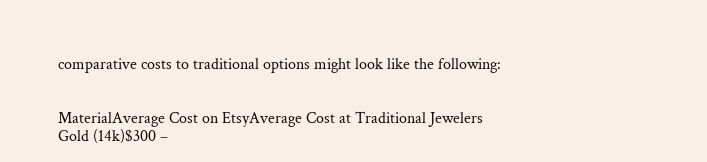comparative costs to traditional options might look like the following:


MaterialAverage Cost on EtsyAverage Cost at Traditional Jewelers
Gold (14k)$300 –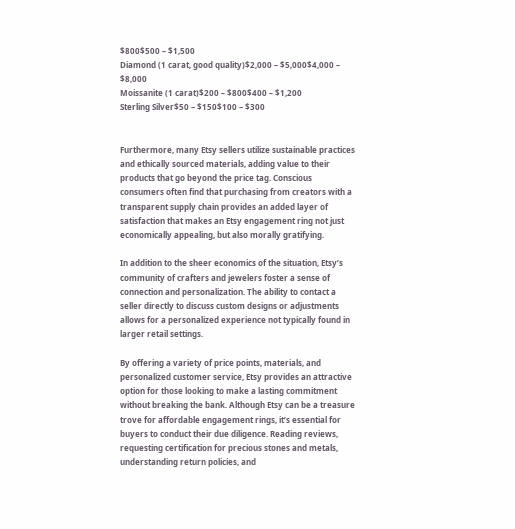$800$500 – $1,500
Diamond (1 carat, good quality)$2,000 – $5,000$4,000 – $8,000
Moissanite (1 carat)$200 – $800$400 – $1,200
Sterling Silver$50 – $150$100 – $300


Furthermore, many Etsy sellers utilize sustainable practices and ethically sourced materials, adding value to their products that go beyond the price tag. Conscious consumers often find that purchasing from creators with a transparent supply chain provides an added layer of satisfaction that makes an Etsy engagement ring not just economically appealing, but also morally gratifying.

In addition to the sheer economics of the situation, Etsy’s community of crafters and jewelers foster a sense of connection and personalization. The ability to contact a seller directly to discuss custom designs or adjustments allows for a personalized experience not typically found in larger retail settings.

By offering a variety of price points, materials, and personalized customer service, Etsy provides an attractive option for those looking to make a lasting commitment without breaking the bank. Although Etsy can be a treasure trove for affordable engagement rings, it’s essential for buyers to conduct their due diligence. Reading reviews, requesting certification for precious stones and metals, understanding return policies, and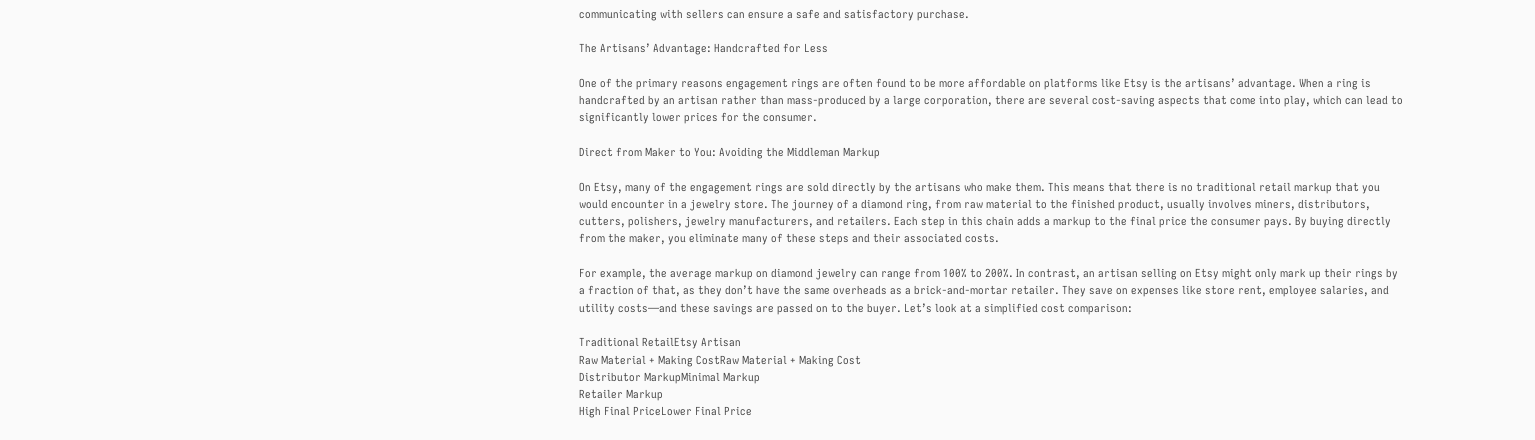communicating with sellers can ensure a safe and satisfactory purchase.

The Artisans’ Advantage: Handcrafted for Less

One of the primary reasons engagement rings are often found to be more affordable on platforms like Etsy is the artisans’ advantage. When a ring is handcrafted by an artisan rather than mass-produced by a large corporation, there are several cost-saving aspects that come into play, which can lead to significantly lower prices for the consumer.

Direct from Maker to You: Avoiding the Middleman Markup

On Etsy, many of the engagement rings are sold directly by the artisans who make them. This means that there is no traditional retail markup that you would encounter in a jewelry store. The journey of a diamond ring, from raw material to the finished product, usually involves miners, distributors, cutters, polishers, jewelry manufacturers, and retailers. Each step in this chain adds a markup to the final price the consumer pays. By buying directly from the maker, you eliminate many of these steps and their associated costs.

For example, the average markup on diamond jewelry can range from 100% to 200%. In contrast, an artisan selling on Etsy might only mark up their rings by a fraction of that, as they don’t have the same overheads as a brick-and-mortar retailer. They save on expenses like store rent, employee salaries, and utility costs—and these savings are passed on to the buyer. Let’s look at a simplified cost comparison:

Traditional RetailEtsy Artisan
Raw Material + Making CostRaw Material + Making Cost
Distributor MarkupMinimal Markup
Retailer Markup
High Final PriceLower Final Price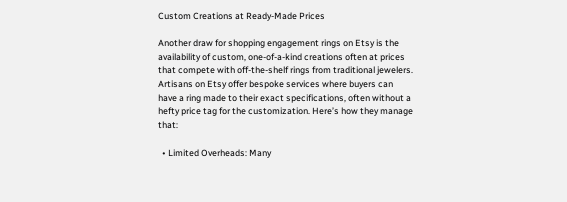Custom Creations at Ready-Made Prices

Another draw for shopping engagement rings on Etsy is the availability of custom, one-of-a-kind creations often at prices that compete with off-the-shelf rings from traditional jewelers. Artisans on Etsy offer bespoke services where buyers can have a ring made to their exact specifications, often without a hefty price tag for the customization. Here’s how they manage that:

  • Limited Overheads: Many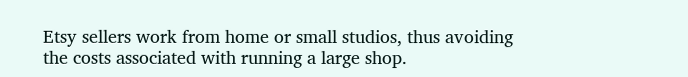Etsy sellers work from home or small studios, thus avoiding the costs associated with running a large shop.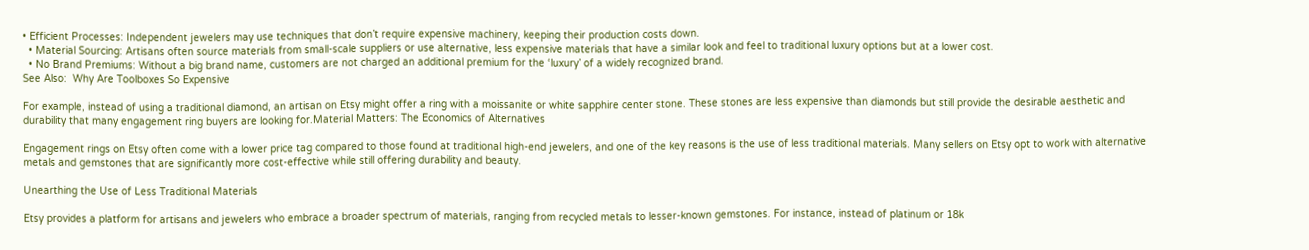• Efficient Processes: Independent jewelers may use techniques that don’t require expensive machinery, keeping their production costs down.
  • Material Sourcing: Artisans often source materials from small-scale suppliers or use alternative, less expensive materials that have a similar look and feel to traditional luxury options but at a lower cost.
  • No Brand Premiums: Without a big brand name, customers are not charged an additional premium for the ‘luxury’ of a widely recognized brand.
See Also:  Why Are Toolboxes So Expensive

For example, instead of using a traditional diamond, an artisan on Etsy might offer a ring with a moissanite or white sapphire center stone. These stones are less expensive than diamonds but still provide the desirable aesthetic and durability that many engagement ring buyers are looking for.Material Matters: The Economics of Alternatives

Engagement rings on Etsy often come with a lower price tag compared to those found at traditional high-end jewelers, and one of the key reasons is the use of less traditional materials. Many sellers on Etsy opt to work with alternative metals and gemstones that are significantly more cost-effective while still offering durability and beauty.

Unearthing the Use of Less Traditional Materials

Etsy provides a platform for artisans and jewelers who embrace a broader spectrum of materials, ranging from recycled metals to lesser-known gemstones. For instance, instead of platinum or 18k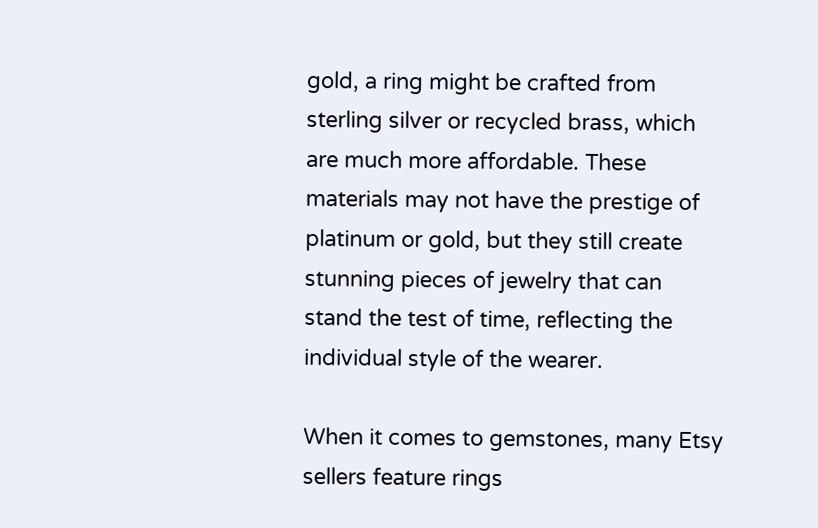gold, a ring might be crafted from sterling silver or recycled brass, which are much more affordable. These materials may not have the prestige of platinum or gold, but they still create stunning pieces of jewelry that can stand the test of time, reflecting the individual style of the wearer.

When it comes to gemstones, many Etsy sellers feature rings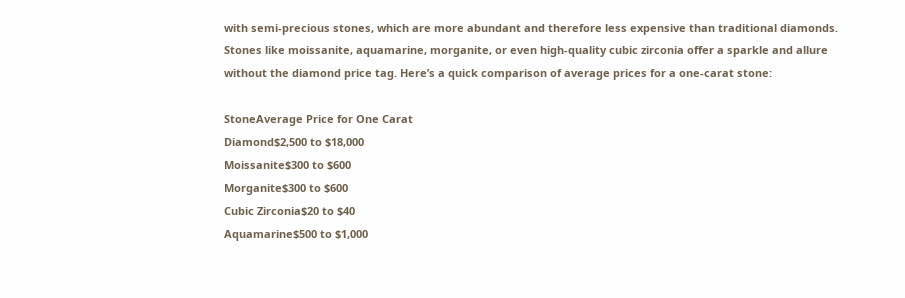with semi-precious stones, which are more abundant and therefore less expensive than traditional diamonds. Stones like moissanite, aquamarine, morganite, or even high-quality cubic zirconia offer a sparkle and allure without the diamond price tag. Here’s a quick comparison of average prices for a one-carat stone:

StoneAverage Price for One Carat
Diamond$2,500 to $18,000
Moissanite$300 to $600
Morganite$300 to $600
Cubic Zirconia$20 to $40
Aquamarine$500 to $1,000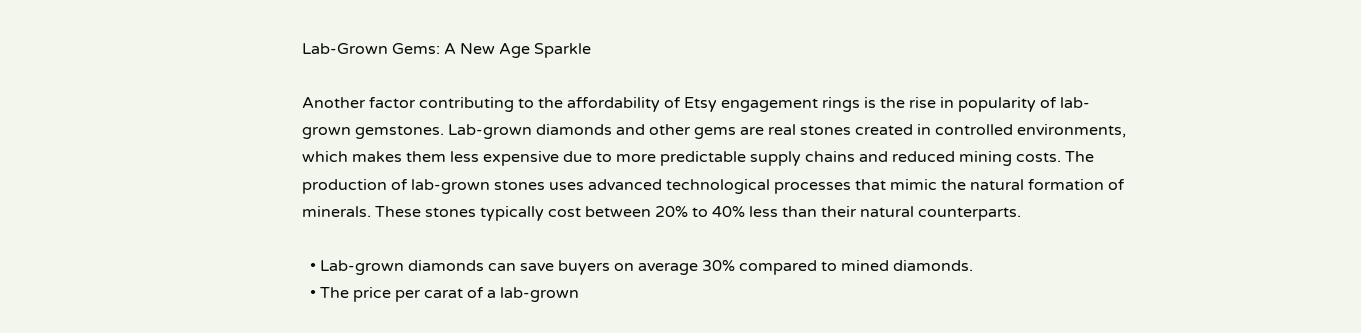Lab-Grown Gems: A New Age Sparkle

Another factor contributing to the affordability of Etsy engagement rings is the rise in popularity of lab-grown gemstones. Lab-grown diamonds and other gems are real stones created in controlled environments, which makes them less expensive due to more predictable supply chains and reduced mining costs. The production of lab-grown stones uses advanced technological processes that mimic the natural formation of minerals. These stones typically cost between 20% to 40% less than their natural counterparts.

  • Lab-grown diamonds can save buyers on average 30% compared to mined diamonds.
  • The price per carat of a lab-grown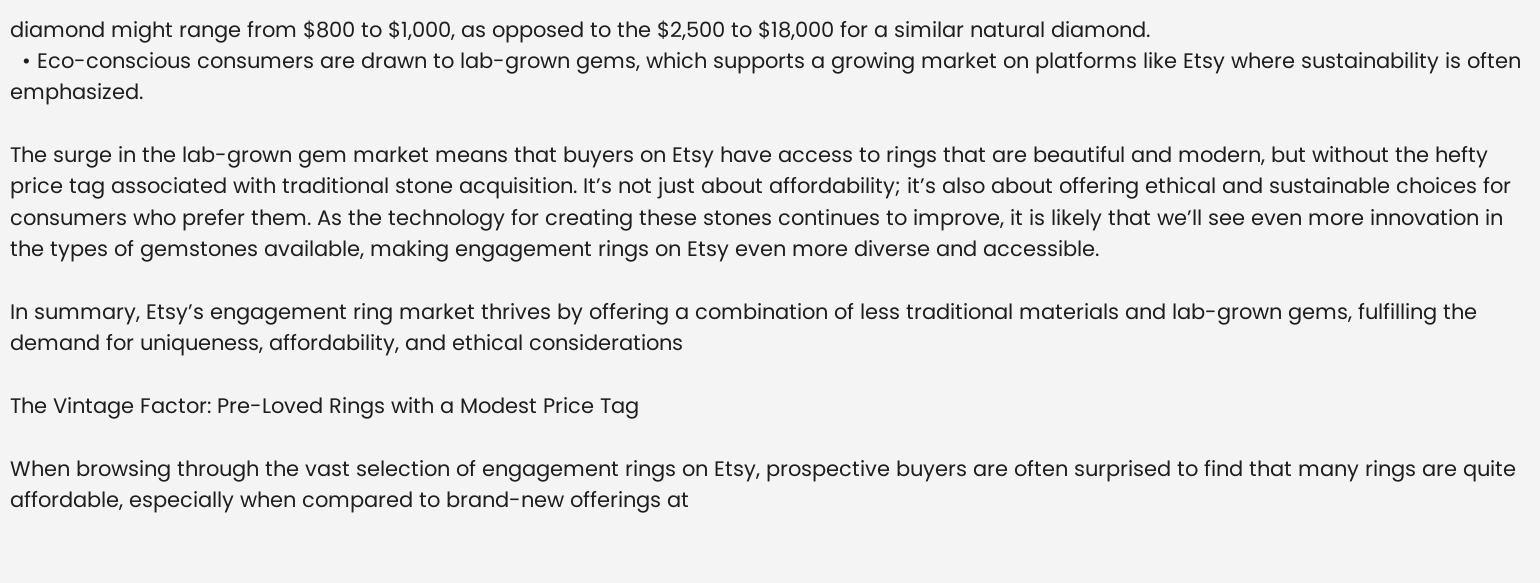diamond might range from $800 to $1,000, as opposed to the $2,500 to $18,000 for a similar natural diamond.
  • Eco-conscious consumers are drawn to lab-grown gems, which supports a growing market on platforms like Etsy where sustainability is often emphasized.

The surge in the lab-grown gem market means that buyers on Etsy have access to rings that are beautiful and modern, but without the hefty price tag associated with traditional stone acquisition. It’s not just about affordability; it’s also about offering ethical and sustainable choices for consumers who prefer them. As the technology for creating these stones continues to improve, it is likely that we’ll see even more innovation in the types of gemstones available, making engagement rings on Etsy even more diverse and accessible.

In summary, Etsy’s engagement ring market thrives by offering a combination of less traditional materials and lab-grown gems, fulfilling the demand for uniqueness, affordability, and ethical considerations

The Vintage Factor: Pre-Loved Rings with a Modest Price Tag

When browsing through the vast selection of engagement rings on Etsy, prospective buyers are often surprised to find that many rings are quite affordable, especially when compared to brand-new offerings at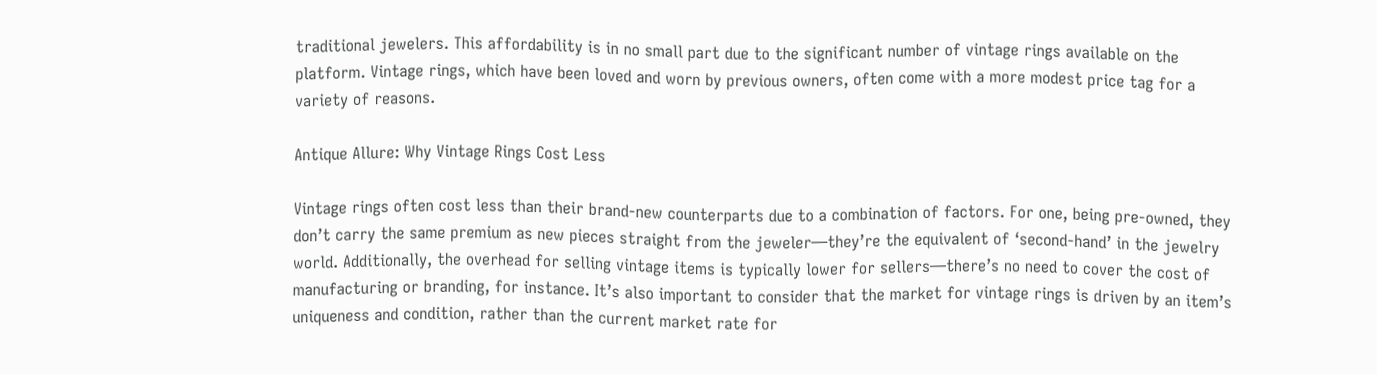traditional jewelers. This affordability is in no small part due to the significant number of vintage rings available on the platform. Vintage rings, which have been loved and worn by previous owners, often come with a more modest price tag for a variety of reasons.

Antique Allure: Why Vintage Rings Cost Less

Vintage rings often cost less than their brand-new counterparts due to a combination of factors. For one, being pre-owned, they don’t carry the same premium as new pieces straight from the jeweler—they’re the equivalent of ‘second-hand’ in the jewelry world. Additionally, the overhead for selling vintage items is typically lower for sellers—there’s no need to cover the cost of manufacturing or branding, for instance. It’s also important to consider that the market for vintage rings is driven by an item’s uniqueness and condition, rather than the current market rate for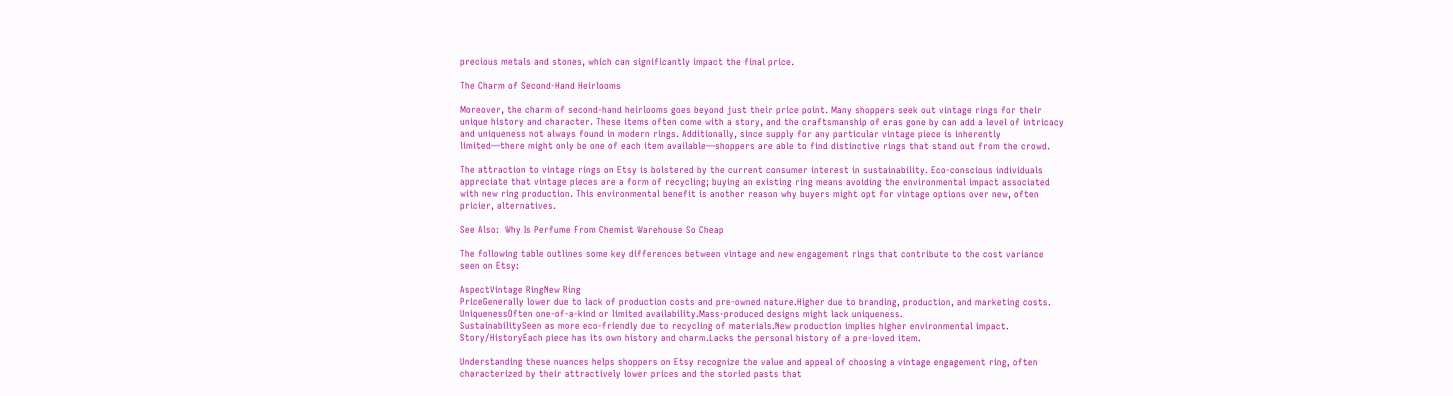precious metals and stones, which can significantly impact the final price.

The Charm of Second-Hand Heirlooms

Moreover, the charm of second-hand heirlooms goes beyond just their price point. Many shoppers seek out vintage rings for their unique history and character. These items often come with a story, and the craftsmanship of eras gone by can add a level of intricacy and uniqueness not always found in modern rings. Additionally, since supply for any particular vintage piece is inherently limited—there might only be one of each item available—shoppers are able to find distinctive rings that stand out from the crowd.

The attraction to vintage rings on Etsy is bolstered by the current consumer interest in sustainability. Eco-conscious individuals appreciate that vintage pieces are a form of recycling; buying an existing ring means avoiding the environmental impact associated with new ring production. This environmental benefit is another reason why buyers might opt for vintage options over new, often pricier, alternatives.

See Also:  Why Is Perfume From Chemist Warehouse So Cheap

The following table outlines some key differences between vintage and new engagement rings that contribute to the cost variance seen on Etsy:

AspectVintage RingNew Ring
PriceGenerally lower due to lack of production costs and pre-owned nature.Higher due to branding, production, and marketing costs.
UniquenessOften one-of-a-kind or limited availability.Mass-produced designs might lack uniqueness.
SustainabilitySeen as more eco-friendly due to recycling of materials.New production implies higher environmental impact.
Story/HistoryEach piece has its own history and charm.Lacks the personal history of a pre-loved item.

Understanding these nuances helps shoppers on Etsy recognize the value and appeal of choosing a vintage engagement ring, often characterized by their attractively lower prices and the storied pasts that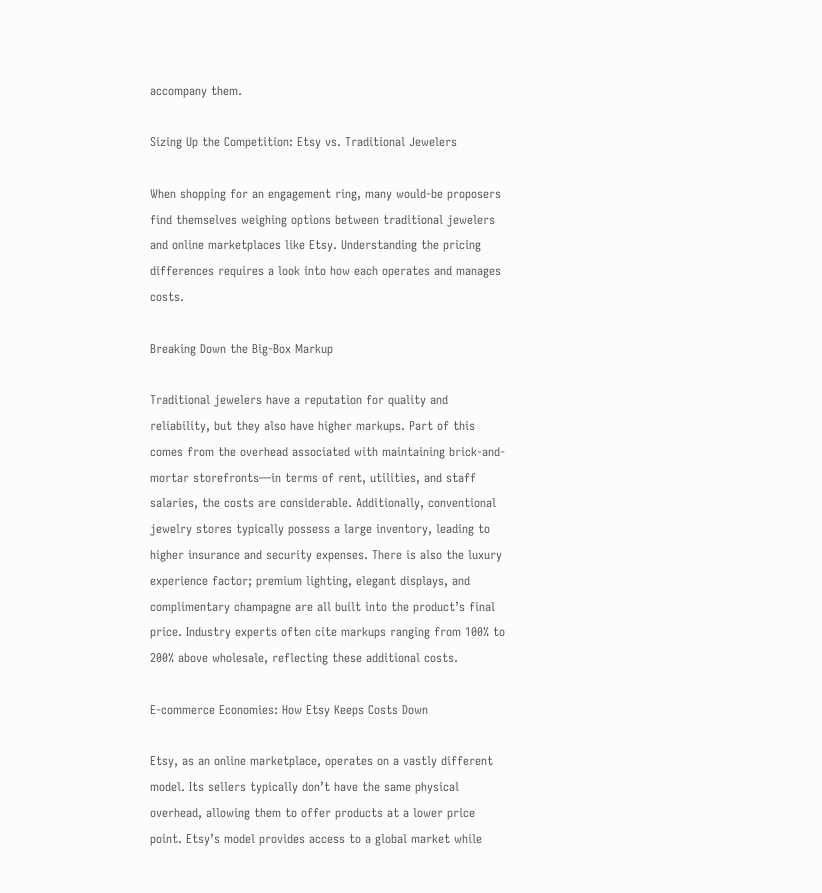accompany them.

Sizing Up the Competition: Etsy vs. Traditional Jewelers

When shopping for an engagement ring, many would-be proposers find themselves weighing options between traditional jewelers and online marketplaces like Etsy. Understanding the pricing differences requires a look into how each operates and manages costs.

Breaking Down the Big-Box Markup

Traditional jewelers have a reputation for quality and reliability, but they also have higher markups. Part of this comes from the overhead associated with maintaining brick-and-mortar storefronts—in terms of rent, utilities, and staff salaries, the costs are considerable. Additionally, conventional jewelry stores typically possess a large inventory, leading to higher insurance and security expenses. There is also the luxury experience factor; premium lighting, elegant displays, and complimentary champagne are all built into the product’s final price. Industry experts often cite markups ranging from 100% to 200% above wholesale, reflecting these additional costs.

E-commerce Economies: How Etsy Keeps Costs Down

Etsy, as an online marketplace, operates on a vastly different model. Its sellers typically don’t have the same physical overhead, allowing them to offer products at a lower price point. Etsy’s model provides access to a global market while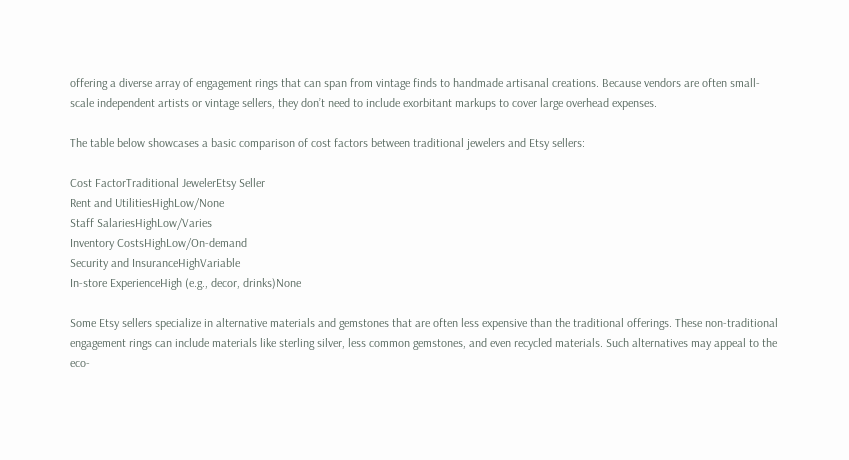offering a diverse array of engagement rings that can span from vintage finds to handmade artisanal creations. Because vendors are often small-scale independent artists or vintage sellers, they don’t need to include exorbitant markups to cover large overhead expenses.

The table below showcases a basic comparison of cost factors between traditional jewelers and Etsy sellers:

Cost FactorTraditional JewelerEtsy Seller
Rent and UtilitiesHighLow/None
Staff SalariesHighLow/Varies
Inventory CostsHighLow/On-demand
Security and InsuranceHighVariable
In-store ExperienceHigh (e.g., decor, drinks)None

Some Etsy sellers specialize in alternative materials and gemstones that are often less expensive than the traditional offerings. These non-traditional engagement rings can include materials like sterling silver, less common gemstones, and even recycled materials. Such alternatives may appeal to the eco-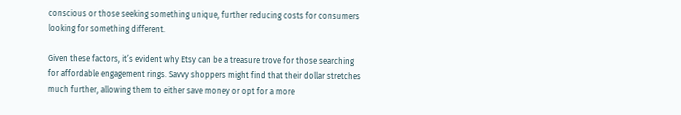conscious or those seeking something unique, further reducing costs for consumers looking for something different.

Given these factors, it’s evident why Etsy can be a treasure trove for those searching for affordable engagement rings. Savvy shoppers might find that their dollar stretches much further, allowing them to either save money or opt for a more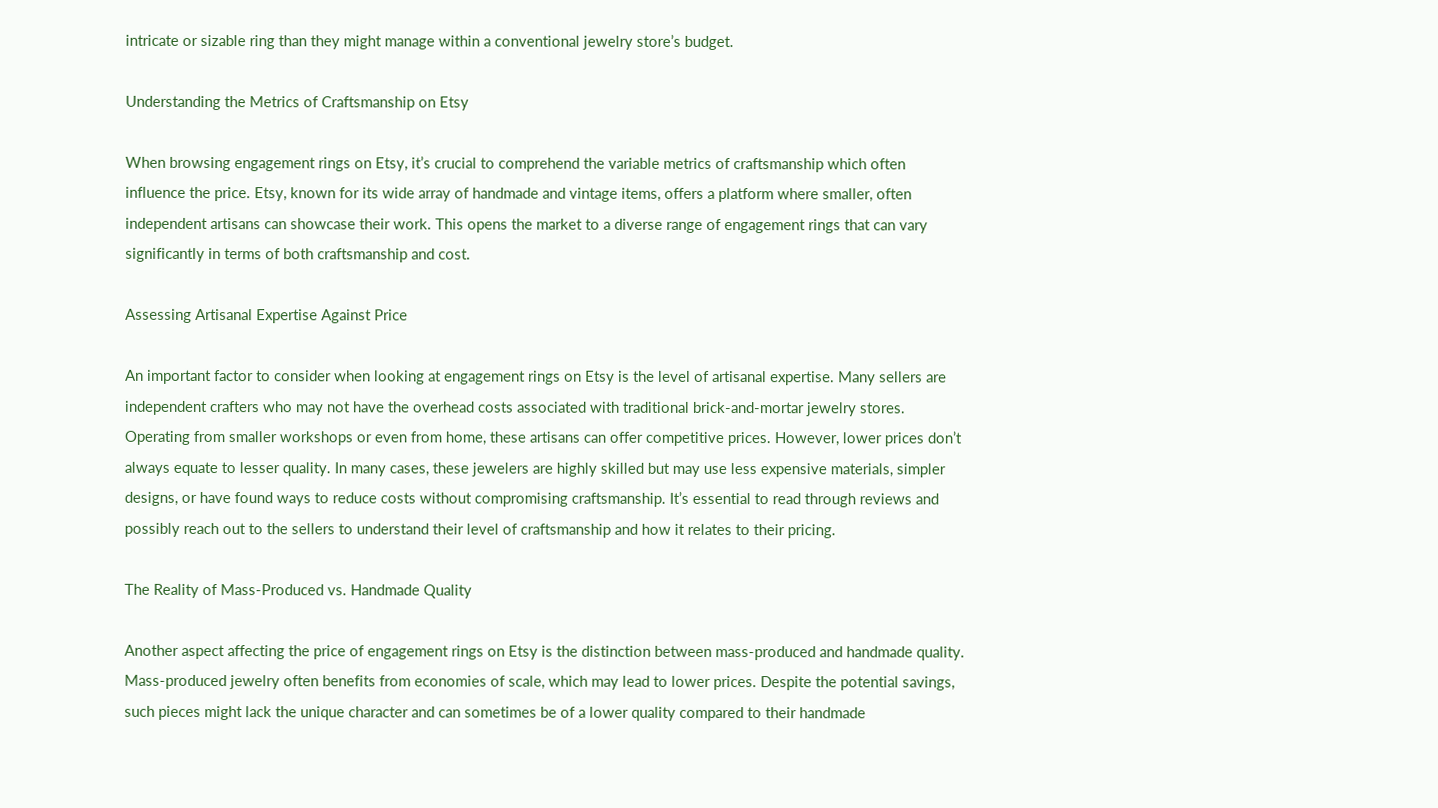intricate or sizable ring than they might manage within a conventional jewelry store’s budget.

Understanding the Metrics of Craftsmanship on Etsy

When browsing engagement rings on Etsy, it’s crucial to comprehend the variable metrics of craftsmanship which often influence the price. Etsy, known for its wide array of handmade and vintage items, offers a platform where smaller, often independent artisans can showcase their work. This opens the market to a diverse range of engagement rings that can vary significantly in terms of both craftsmanship and cost.

Assessing Artisanal Expertise Against Price

An important factor to consider when looking at engagement rings on Etsy is the level of artisanal expertise. Many sellers are independent crafters who may not have the overhead costs associated with traditional brick-and-mortar jewelry stores. Operating from smaller workshops or even from home, these artisans can offer competitive prices. However, lower prices don’t always equate to lesser quality. In many cases, these jewelers are highly skilled but may use less expensive materials, simpler designs, or have found ways to reduce costs without compromising craftsmanship. It’s essential to read through reviews and possibly reach out to the sellers to understand their level of craftsmanship and how it relates to their pricing.

The Reality of Mass-Produced vs. Handmade Quality

Another aspect affecting the price of engagement rings on Etsy is the distinction between mass-produced and handmade quality. Mass-produced jewelry often benefits from economies of scale, which may lead to lower prices. Despite the potential savings, such pieces might lack the unique character and can sometimes be of a lower quality compared to their handmade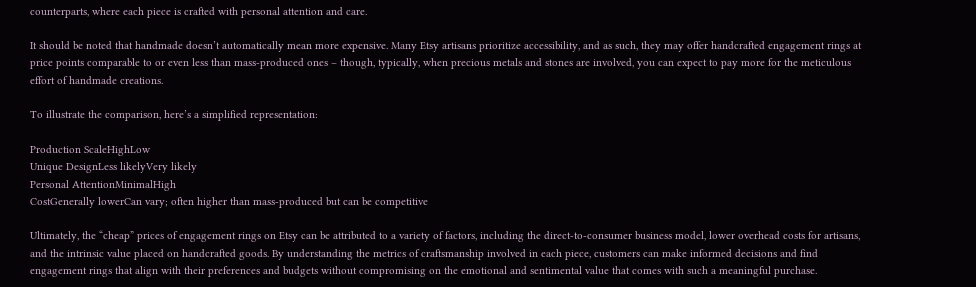counterparts, where each piece is crafted with personal attention and care.

It should be noted that handmade doesn’t automatically mean more expensive. Many Etsy artisans prioritize accessibility, and as such, they may offer handcrafted engagement rings at price points comparable to or even less than mass-produced ones – though, typically, when precious metals and stones are involved, you can expect to pay more for the meticulous effort of handmade creations.

To illustrate the comparison, here’s a simplified representation:

Production ScaleHighLow
Unique DesignLess likelyVery likely
Personal AttentionMinimalHigh
CostGenerally lowerCan vary; often higher than mass-produced but can be competitive

Ultimately, the “cheap” prices of engagement rings on Etsy can be attributed to a variety of factors, including the direct-to-consumer business model, lower overhead costs for artisans, and the intrinsic value placed on handcrafted goods. By understanding the metrics of craftsmanship involved in each piece, customers can make informed decisions and find engagement rings that align with their preferences and budgets without compromising on the emotional and sentimental value that comes with such a meaningful purchase.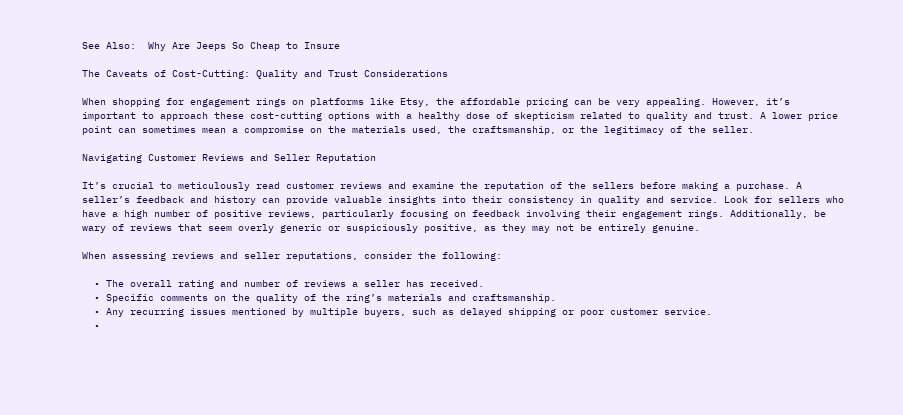See Also:  Why Are Jeeps So Cheap to Insure

The Caveats of Cost-Cutting: Quality and Trust Considerations

When shopping for engagement rings on platforms like Etsy, the affordable pricing can be very appealing. However, it’s important to approach these cost-cutting options with a healthy dose of skepticism related to quality and trust. A lower price point can sometimes mean a compromise on the materials used, the craftsmanship, or the legitimacy of the seller.

Navigating Customer Reviews and Seller Reputation

It’s crucial to meticulously read customer reviews and examine the reputation of the sellers before making a purchase. A seller’s feedback and history can provide valuable insights into their consistency in quality and service. Look for sellers who have a high number of positive reviews, particularly focusing on feedback involving their engagement rings. Additionally, be wary of reviews that seem overly generic or suspiciously positive, as they may not be entirely genuine.

When assessing reviews and seller reputations, consider the following:

  • The overall rating and number of reviews a seller has received.
  • Specific comments on the quality of the ring’s materials and craftsmanship.
  • Any recurring issues mentioned by multiple buyers, such as delayed shipping or poor customer service.
  •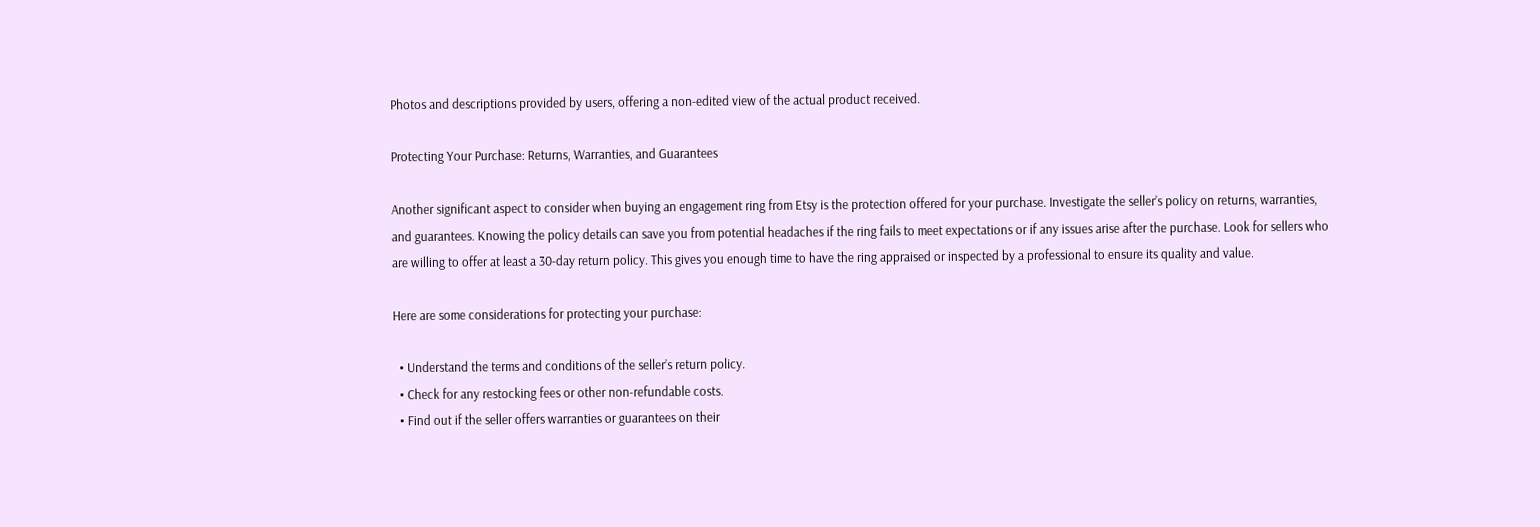Photos and descriptions provided by users, offering a non-edited view of the actual product received.

Protecting Your Purchase: Returns, Warranties, and Guarantees

Another significant aspect to consider when buying an engagement ring from Etsy is the protection offered for your purchase. Investigate the seller’s policy on returns, warranties, and guarantees. Knowing the policy details can save you from potential headaches if the ring fails to meet expectations or if any issues arise after the purchase. Look for sellers who are willing to offer at least a 30-day return policy. This gives you enough time to have the ring appraised or inspected by a professional to ensure its quality and value.

Here are some considerations for protecting your purchase:

  • Understand the terms and conditions of the seller’s return policy.
  • Check for any restocking fees or other non-refundable costs.
  • Find out if the seller offers warranties or guarantees on their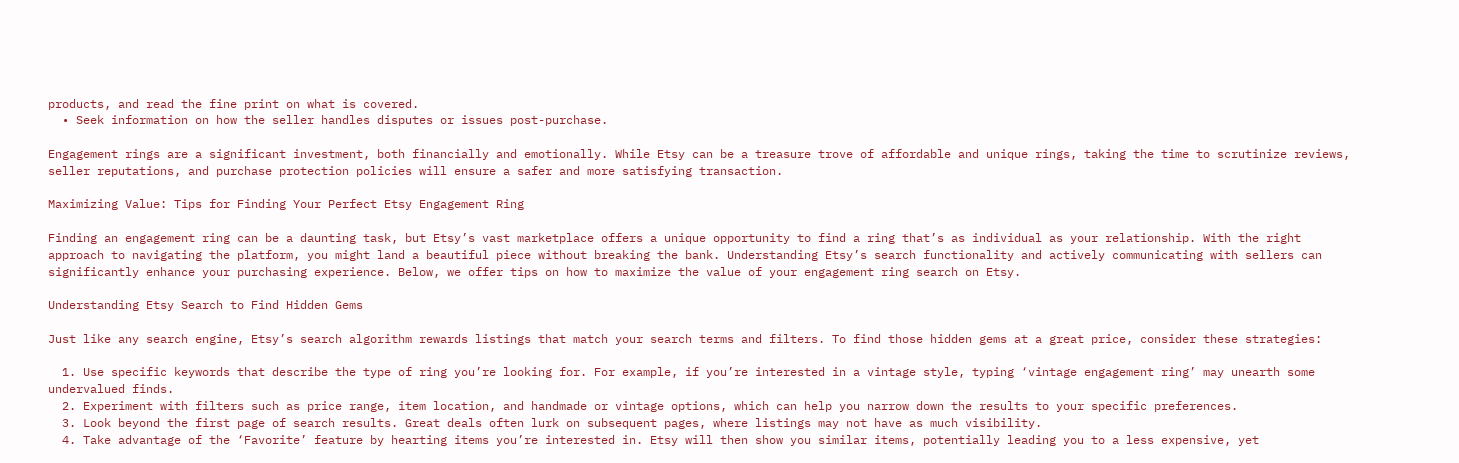products, and read the fine print on what is covered.
  • Seek information on how the seller handles disputes or issues post-purchase.

Engagement rings are a significant investment, both financially and emotionally. While Etsy can be a treasure trove of affordable and unique rings, taking the time to scrutinize reviews, seller reputations, and purchase protection policies will ensure a safer and more satisfying transaction.

Maximizing Value: Tips for Finding Your Perfect Etsy Engagement Ring

Finding an engagement ring can be a daunting task, but Etsy’s vast marketplace offers a unique opportunity to find a ring that’s as individual as your relationship. With the right approach to navigating the platform, you might land a beautiful piece without breaking the bank. Understanding Etsy’s search functionality and actively communicating with sellers can significantly enhance your purchasing experience. Below, we offer tips on how to maximize the value of your engagement ring search on Etsy.

Understanding Etsy Search to Find Hidden Gems

Just like any search engine, Etsy’s search algorithm rewards listings that match your search terms and filters. To find those hidden gems at a great price, consider these strategies:

  1. Use specific keywords that describe the type of ring you’re looking for. For example, if you’re interested in a vintage style, typing ‘vintage engagement ring’ may unearth some undervalued finds.
  2. Experiment with filters such as price range, item location, and handmade or vintage options, which can help you narrow down the results to your specific preferences.
  3. Look beyond the first page of search results. Great deals often lurk on subsequent pages, where listings may not have as much visibility.
  4. Take advantage of the ‘Favorite’ feature by hearting items you’re interested in. Etsy will then show you similar items, potentially leading you to a less expensive, yet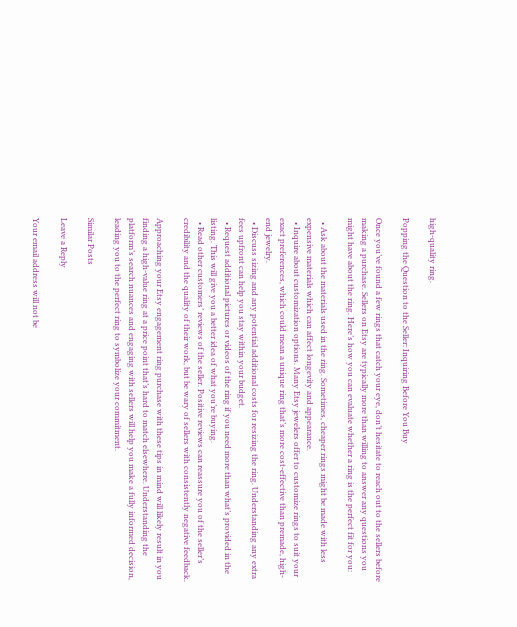high-quality ring.

Popping the Question to the Seller: Inquiring Before You Buy

Once you’ve found a few rings that catch your eye, don’t hesitate to reach out to the sellers before making a purchase. Sellers on Etsy are typically more than willing to answer any questions you might have about the ring. Here’s how you can evaluate whether a ring is the perfect fit for you:

  • Ask about the materials used in the ring. Sometimes, cheaper rings might be made with less expensive materials which can affect longevity and appearance.
  • Inquire about customization options. Many Etsy jewelers offer to customize rings to suit your exact preferences, which could mean a unique ring that’s more cost-effective than premade, high-end jewelry.
  • Discuss sizing and any potential additional costs for resizing the ring. Understanding any extra fees upfront can help you stay within your budget.
  • Request additional pictures or videos of the ring if you need more than what’s provided in the listing. This will give you a better idea of what you’re buying.
  • Read other customers’ reviews of the seller. Positive reviews can reassure you of the seller’s credibility and the quality of their work, but be wary of sellers with consistently negative feedback.

Approaching your Etsy engagement ring purchase with these tips in mind will likely result in you finding a high-value ring at a price point that’s hard to match elsewhere. Understanding the platform’s search nuances and engaging with sellers will help you make a fully informed decision, leading you to the perfect ring to symbolize your commitment.

Similar Posts

Leave a Reply

Your email address will not be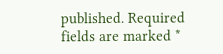published. Required fields are marked *